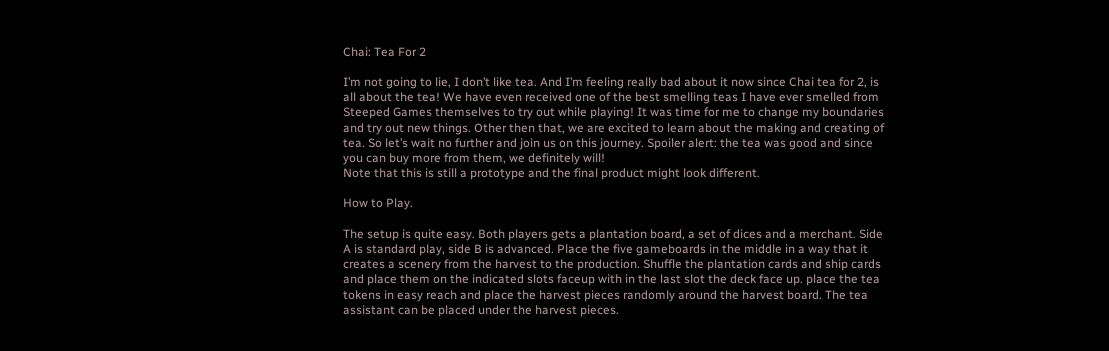Chai: Tea For 2

I’m not going to lie, I don’t like tea. And I’m feeling really bad about it now since Chai tea for 2, is all about the tea! We have even received one of the best smelling teas I have ever smelled from Steeped Games themselves to try out while playing! It was time for me to change my boundaries and try out new things. Other then that, we are excited to learn about the making and creating of tea. So let’s wait no further and join us on this journey. Spoiler alert: the tea was good and since you can buy more from them, we definitely will!
Note that this is still a prototype and the final product might look different.

How to Play.

The setup is quite easy. Both players gets a plantation board, a set of dices and a merchant. Side A is standard play, side B is advanced. Place the five gameboards in the middle in a way that it creates a scenery from the harvest to the production. Shuffle the plantation cards and ship cards and place them on the indicated slots faceup with in the last slot the deck face up. place the tea tokens in easy reach and place the harvest pieces randomly around the harvest board. The tea assistant can be placed under the harvest pieces.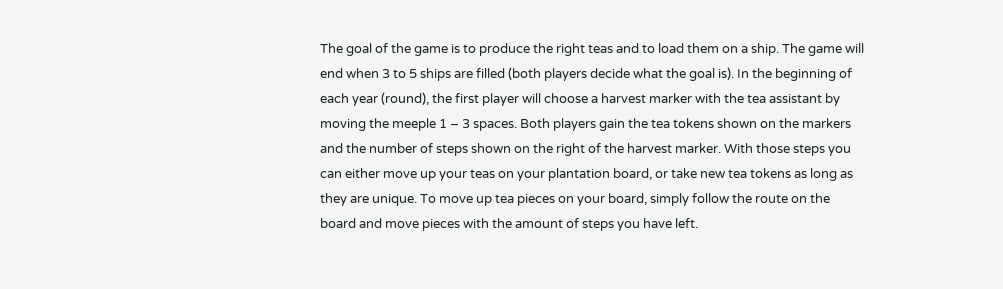The goal of the game is to produce the right teas and to load them on a ship. The game will end when 3 to 5 ships are filled (both players decide what the goal is). In the beginning of each year (round), the first player will choose a harvest marker with the tea assistant by moving the meeple 1 – 3 spaces. Both players gain the tea tokens shown on the markers and the number of steps shown on the right of the harvest marker. With those steps you can either move up your teas on your plantation board, or take new tea tokens as long as they are unique. To move up tea pieces on your board, simply follow the route on the board and move pieces with the amount of steps you have left.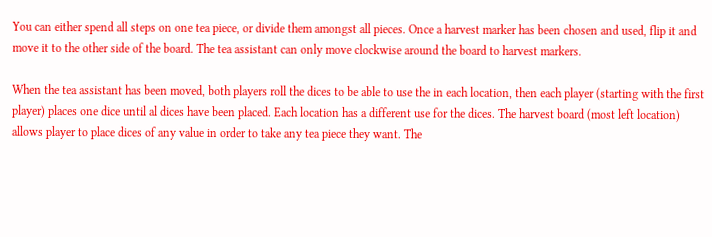You can either spend all steps on one tea piece, or divide them amongst all pieces. Once a harvest marker has been chosen and used, flip it and move it to the other side of the board. The tea assistant can only move clockwise around the board to harvest markers.

When the tea assistant has been moved, both players roll the dices to be able to use the in each location, then each player (starting with the first player) places one dice until al dices have been placed. Each location has a different use for the dices. The harvest board (most left location) allows player to place dices of any value in order to take any tea piece they want. The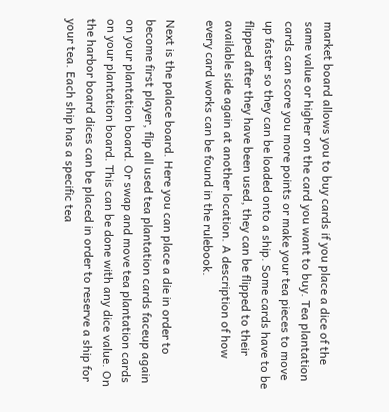market board allows you to buy cards if you place a dice of the same value or higher on the card you want to buy. Tea plantation cards can score you more points or make your tea pieces to move up faster so they can be loaded onto a ship. Some cards have to be flipped after they have been used, they can be flipped to their available side again at another location. A description of how every card works can be found in the rulebook.

Next is the palace board. Here you can place a die in order to become first player, flip all used tea plantation cards faceup again on your plantation board. Or swap and move tea plantation cards on your plantation board. This can be done with any dice value. On the harbor board dices can be placed in order to reserve a ship for your tea. Each ship has a specific tea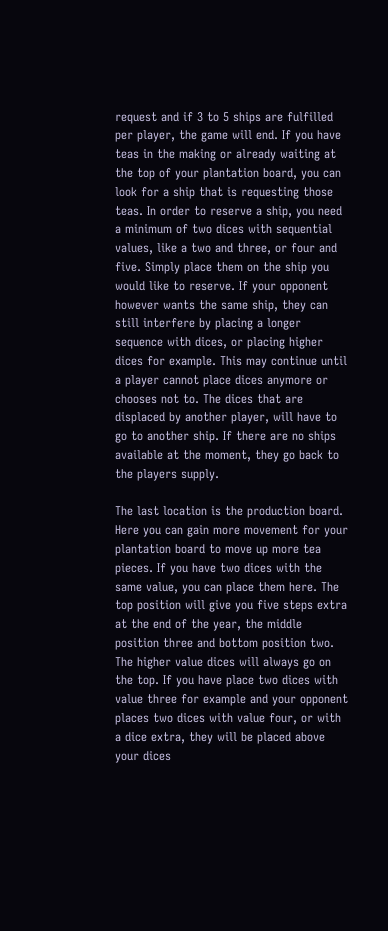request and if 3 to 5 ships are fulfilled per player, the game will end. If you have teas in the making or already waiting at the top of your plantation board, you can look for a ship that is requesting those teas. In order to reserve a ship, you need a minimum of two dices with sequential values, like a two and three, or four and five. Simply place them on the ship you would like to reserve. If your opponent however wants the same ship, they can still interfere by placing a longer sequence with dices, or placing higher dices for example. This may continue until a player cannot place dices anymore or chooses not to. The dices that are displaced by another player, will have to go to another ship. If there are no ships available at the moment, they go back to the players supply.

The last location is the production board. Here you can gain more movement for your plantation board to move up more tea pieces. If you have two dices with the same value, you can place them here. The top position will give you five steps extra at the end of the year, the middle position three and bottom position two. The higher value dices will always go on the top. If you have place two dices with value three for example and your opponent places two dices with value four, or with a dice extra, they will be placed above your dices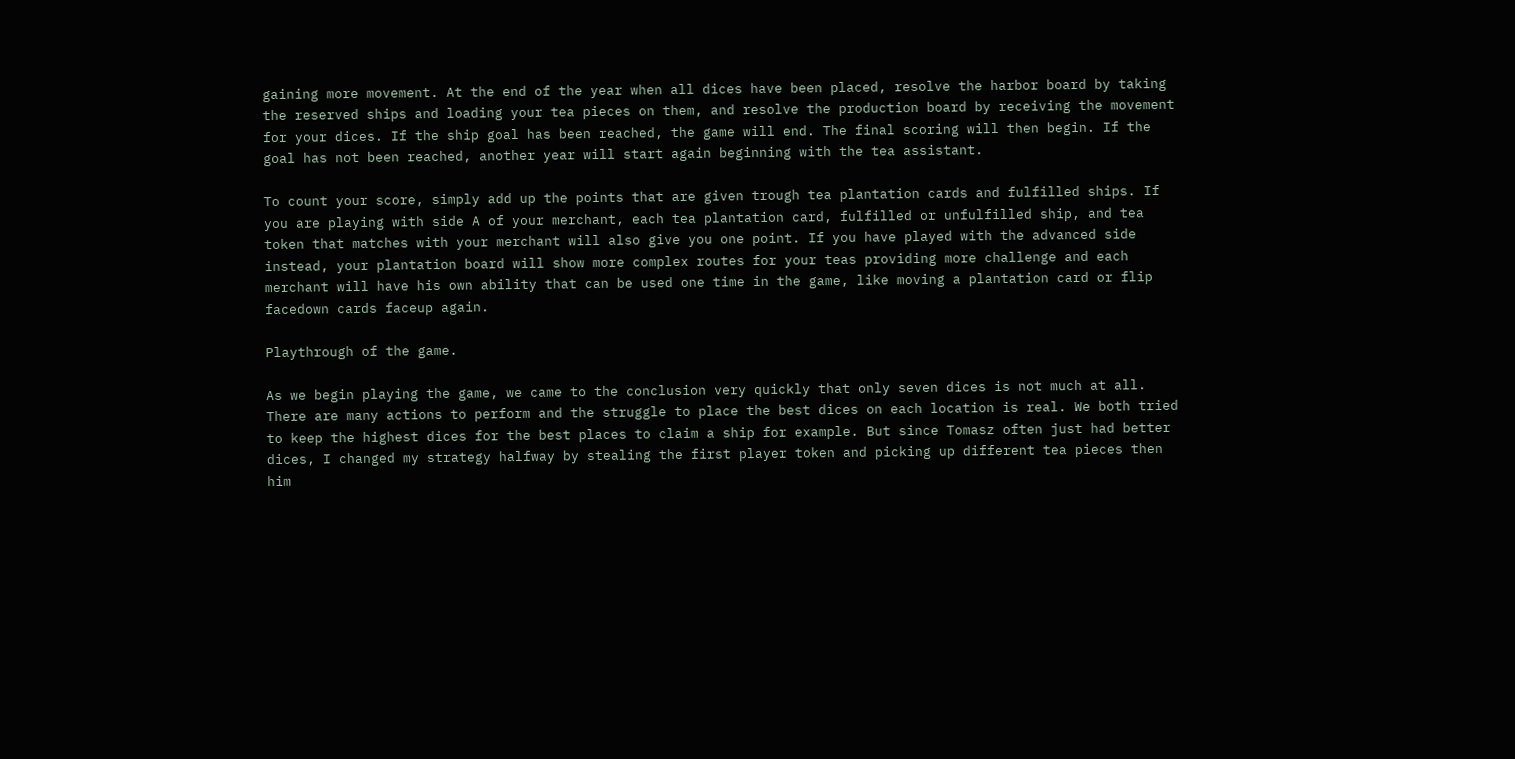gaining more movement. At the end of the year when all dices have been placed, resolve the harbor board by taking the reserved ships and loading your tea pieces on them, and resolve the production board by receiving the movement for your dices. If the ship goal has been reached, the game will end. The final scoring will then begin. If the goal has not been reached, another year will start again beginning with the tea assistant.

To count your score, simply add up the points that are given trough tea plantation cards and fulfilled ships. If you are playing with side A of your merchant, each tea plantation card, fulfilled or unfulfilled ship, and tea token that matches with your merchant will also give you one point. If you have played with the advanced side instead, your plantation board will show more complex routes for your teas providing more challenge and each merchant will have his own ability that can be used one time in the game, like moving a plantation card or flip facedown cards faceup again.

Playthrough of the game.

As we begin playing the game, we came to the conclusion very quickly that only seven dices is not much at all. There are many actions to perform and the struggle to place the best dices on each location is real. We both tried to keep the highest dices for the best places to claim a ship for example. But since Tomasz often just had better dices, I changed my strategy halfway by stealing the first player token and picking up different tea pieces then him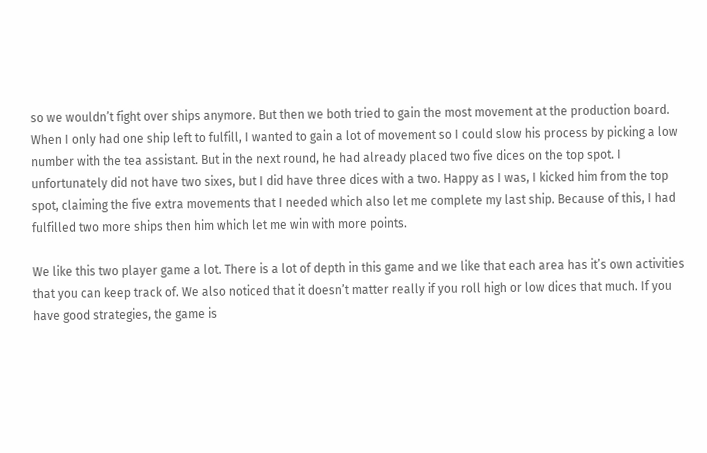so we wouldn’t fight over ships anymore. But then we both tried to gain the most movement at the production board. When I only had one ship left to fulfill, I wanted to gain a lot of movement so I could slow his process by picking a low number with the tea assistant. But in the next round, he had already placed two five dices on the top spot. I unfortunately did not have two sixes, but I did have three dices with a two. Happy as I was, I kicked him from the top spot, claiming the five extra movements that I needed which also let me complete my last ship. Because of this, I had fulfilled two more ships then him which let me win with more points.

We like this two player game a lot. There is a lot of depth in this game and we like that each area has it’s own activities that you can keep track of. We also noticed that it doesn’t matter really if you roll high or low dices that much. If you have good strategies, the game is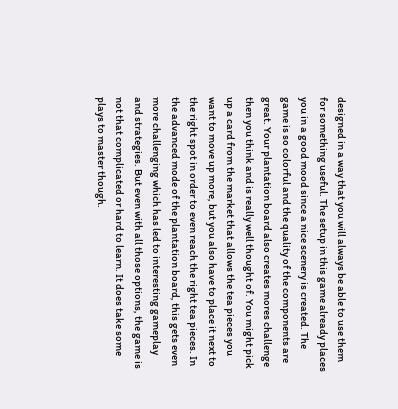designed in a way that you will always be able to use them for something useful. The setup in this game already places you in a good mood since a nice scenery is created. The game is so colorful and the quality of the components are great. Your plantation board also creates mores challenge then you think and is really well thought of. You might pick up a card from the market that allows the tea pieces you want to move up more, but you also have to place it next to the right spot in order to even reach the right tea pieces. In the advanced mode of the plantation board, this gets even more challenging which has led to interesting gameplay and strategies. But even with all those options, the game is not that complicated or hard to learn. It does take some plays to master though.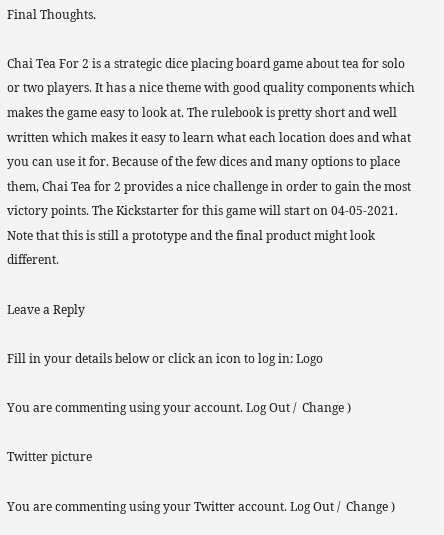Final Thoughts.

Chai Tea For 2 is a strategic dice placing board game about tea for solo or two players. It has a nice theme with good quality components which makes the game easy to look at. The rulebook is pretty short and well written which makes it easy to learn what each location does and what you can use it for. Because of the few dices and many options to place them, Chai Tea for 2 provides a nice challenge in order to gain the most victory points. The Kickstarter for this game will start on 04-05-2021. Note that this is still a prototype and the final product might look different.

Leave a Reply

Fill in your details below or click an icon to log in: Logo

You are commenting using your account. Log Out /  Change )

Twitter picture

You are commenting using your Twitter account. Log Out /  Change )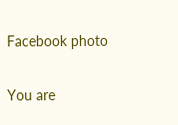Facebook photo

You are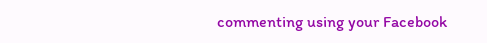commenting using your Facebook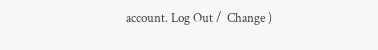account. Log Out /  Change )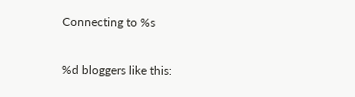Connecting to %s

%d bloggers like this: